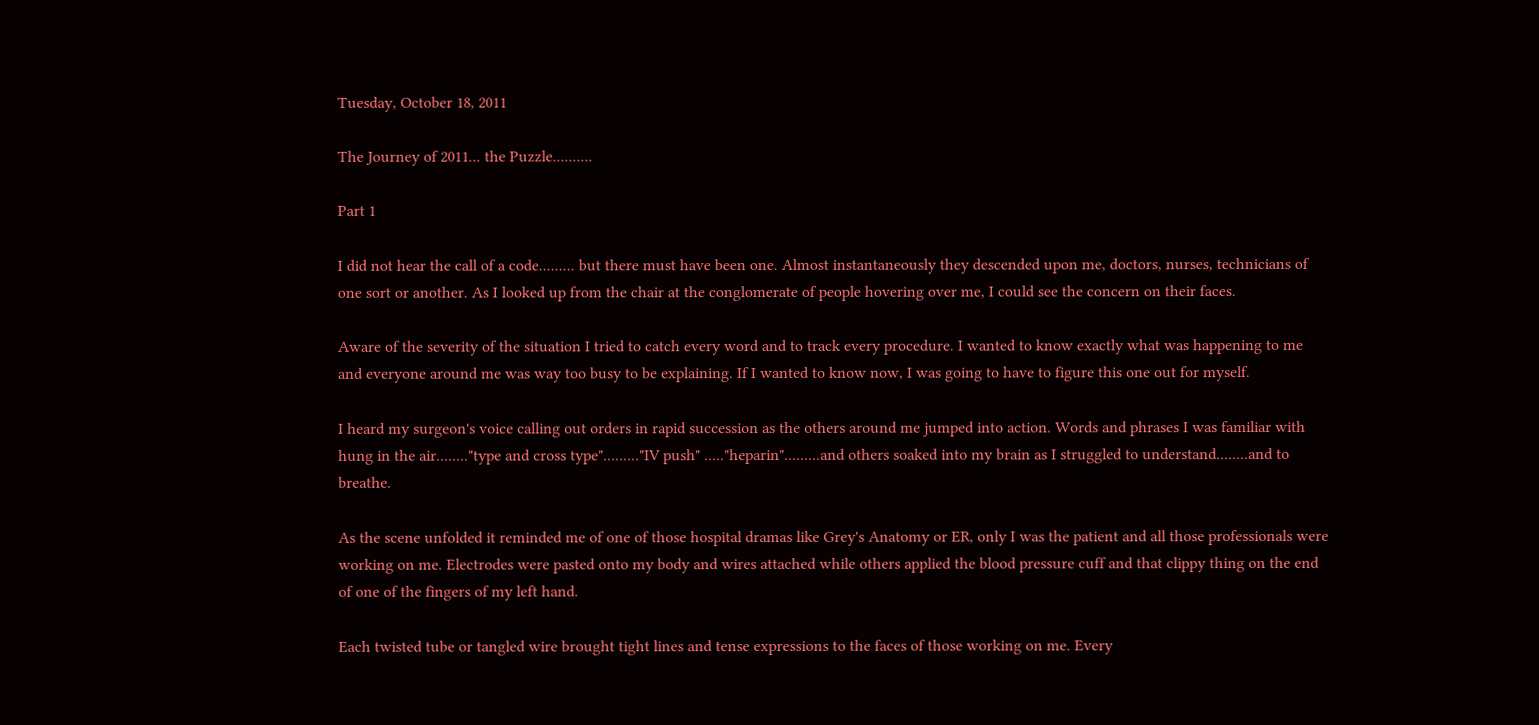Tuesday, October 18, 2011

The Journey of 2011... the Puzzle..........

Part 1

I did not hear the call of a code......... but there must have been one. Almost instantaneously they descended upon me, doctors, nurses, technicians of one sort or another. As I looked up from the chair at the conglomerate of people hovering over me, I could see the concern on their faces.

Aware of the severity of the situation I tried to catch every word and to track every procedure. I wanted to know exactly what was happening to me and everyone around me was way too busy to be explaining. If I wanted to know now, I was going to have to figure this one out for myself.

I heard my surgeon's voice calling out orders in rapid succession as the others around me jumped into action. Words and phrases I was familiar with hung in the air........"type and cross type"........."IV push" ....."heparin".........and others soaked into my brain as I struggled to understand........and to breathe.

As the scene unfolded it reminded me of one of those hospital dramas like Grey's Anatomy or ER, only I was the patient and all those professionals were working on me. Electrodes were pasted onto my body and wires attached while others applied the blood pressure cuff and that clippy thing on the end of one of the fingers of my left hand.

Each twisted tube or tangled wire brought tight lines and tense expressions to the faces of those working on me. Every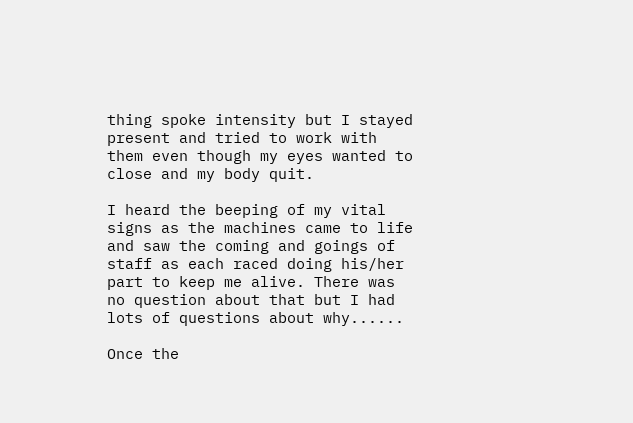thing spoke intensity but I stayed present and tried to work with them even though my eyes wanted to close and my body quit.

I heard the beeping of my vital signs as the machines came to life and saw the coming and goings of staff as each raced doing his/her part to keep me alive. There was no question about that but I had lots of questions about why......

Once the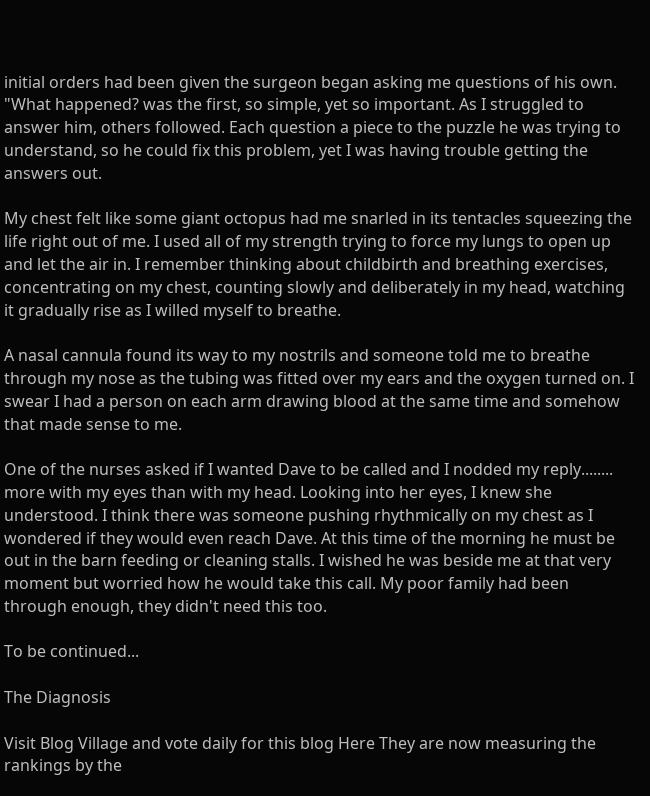initial orders had been given the surgeon began asking me questions of his own. "What happened? was the first, so simple, yet so important. As I struggled to answer him, others followed. Each question a piece to the puzzle he was trying to understand, so he could fix this problem, yet I was having trouble getting the answers out.

My chest felt like some giant octopus had me snarled in its tentacles squeezing the life right out of me. I used all of my strength trying to force my lungs to open up and let the air in. I remember thinking about childbirth and breathing exercises, concentrating on my chest, counting slowly and deliberately in my head, watching it gradually rise as I willed myself to breathe.

A nasal cannula found its way to my nostrils and someone told me to breathe through my nose as the tubing was fitted over my ears and the oxygen turned on. I swear I had a person on each arm drawing blood at the same time and somehow that made sense to me.

One of the nurses asked if I wanted Dave to be called and I nodded my reply........ more with my eyes than with my head. Looking into her eyes, I knew she understood. I think there was someone pushing rhythmically on my chest as I wondered if they would even reach Dave. At this time of the morning he must be out in the barn feeding or cleaning stalls. I wished he was beside me at that very moment but worried how he would take this call. My poor family had been through enough, they didn't need this too.

To be continued...

The Diagnosis

Visit Blog Village and vote daily for this blog Here They are now measuring the rankings by the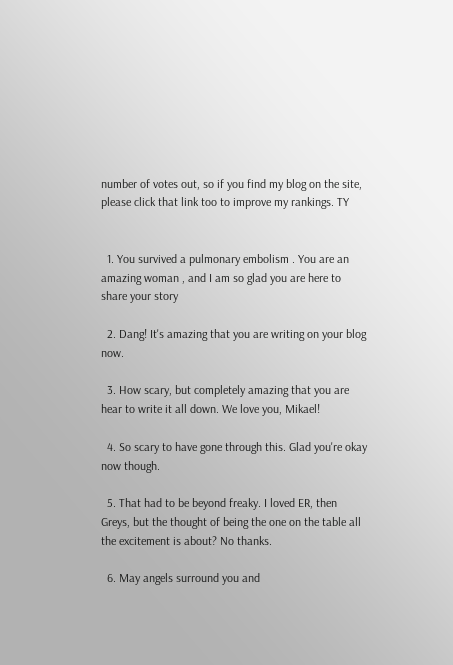number of votes out, so if you find my blog on the site, please click that link too to improve my rankings. TY


  1. You survived a pulmonary embolism . You are an amazing woman , and I am so glad you are here to share your story

  2. Dang! It's amazing that you are writing on your blog now.

  3. How scary, but completely amazing that you are hear to write it all down. We love you, Mikael!

  4. So scary to have gone through this. Glad you're okay now though.

  5. That had to be beyond freaky. I loved ER, then Greys, but the thought of being the one on the table all the excitement is about? No thanks.

  6. May angels surround you and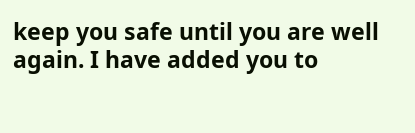keep you safe until you are well again. I have added you to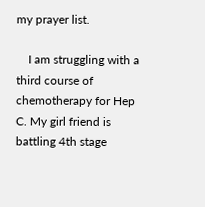my prayer list.

    I am struggling with a third course of chemotherapy for Hep C. My girl friend is battling 4th stage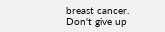breast cancer. Don't give up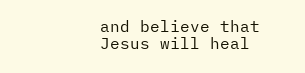and believe that Jesus will heal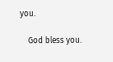you.

    God bless you.